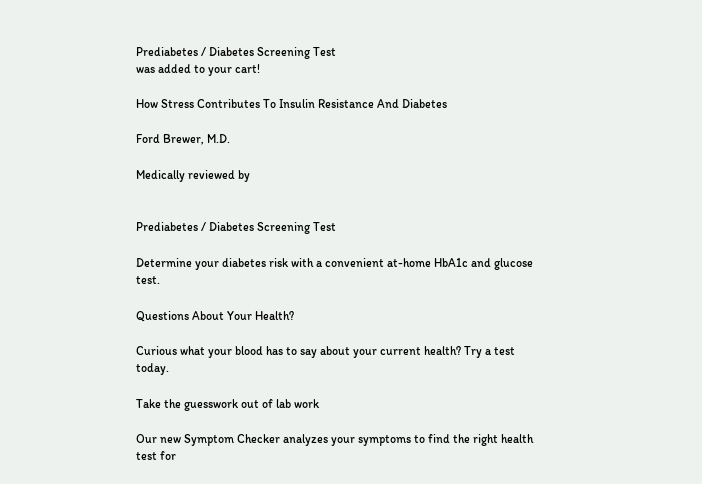Prediabetes / Diabetes Screening Test
was added to your cart!

How Stress Contributes To Insulin Resistance And Diabetes

Ford Brewer, M.D.

Medically reviewed by


Prediabetes / Diabetes Screening Test

Determine your diabetes risk with a convenient at-home HbA1c and glucose test.

Questions About Your Health?

Curious what your blood has to say about your current health? Try a test today.

Take the guesswork out of lab work

Our new Symptom Checker analyzes your symptoms to find the right health test for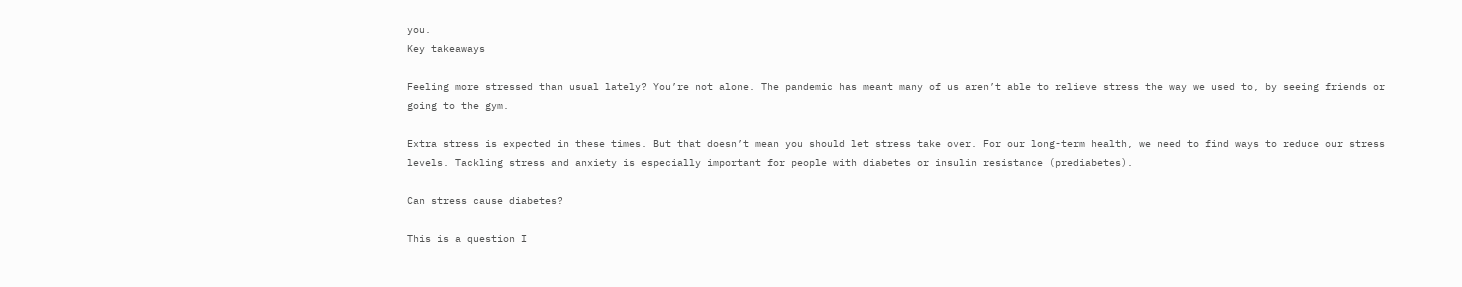you.
Key takeaways

Feeling more stressed than usual lately? You’re not alone. The pandemic has meant many of us aren’t able to relieve stress the way we used to, by seeing friends or going to the gym.

Extra stress is expected in these times. But that doesn’t mean you should let stress take over. For our long-term health, we need to find ways to reduce our stress levels. Tackling stress and anxiety is especially important for people with diabetes or insulin resistance (prediabetes).

Can stress cause diabetes?

This is a question I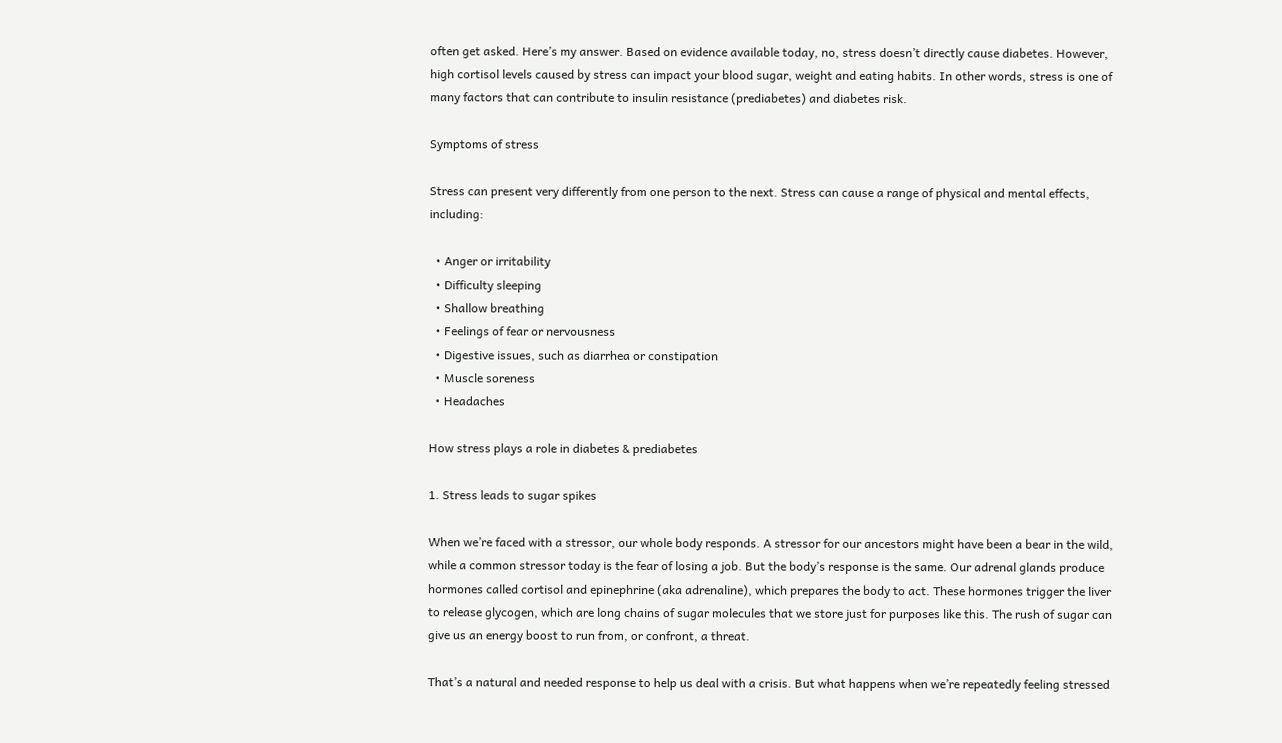often get asked. Here’s my answer. Based on evidence available today, no, stress doesn’t directly cause diabetes. However, high cortisol levels caused by stress can impact your blood sugar, weight and eating habits. In other words, stress is one of many factors that can contribute to insulin resistance (prediabetes) and diabetes risk.

Symptoms of stress

Stress can present very differently from one person to the next. Stress can cause a range of physical and mental effects, including:

  • Anger or irritability
  • Difficulty sleeping
  • Shallow breathing
  • Feelings of fear or nervousness
  • Digestive issues, such as diarrhea or constipation
  • Muscle soreness
  • Headaches

How stress plays a role in diabetes & prediabetes

1. Stress leads to sugar spikes

When we’re faced with a stressor, our whole body responds. A stressor for our ancestors might have been a bear in the wild, while a common stressor today is the fear of losing a job. But the body’s response is the same. Our adrenal glands produce hormones called cortisol and epinephrine (aka adrenaline), which prepares the body to act. These hormones trigger the liver to release glycogen, which are long chains of sugar molecules that we store just for purposes like this. The rush of sugar can give us an energy boost to run from, or confront, a threat.

That’s a natural and needed response to help us deal with a crisis. But what happens when we’re repeatedly feeling stressed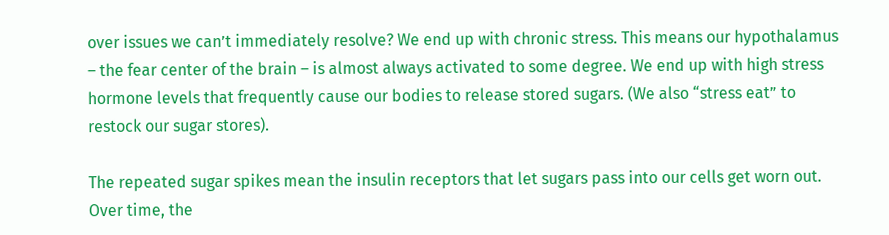over issues we can’t immediately resolve? We end up with chronic stress. This means our hypothalamus – the fear center of the brain – is almost always activated to some degree. We end up with high stress hormone levels that frequently cause our bodies to release stored sugars. (We also “stress eat” to restock our sugar stores).

The repeated sugar spikes mean the insulin receptors that let sugars pass into our cells get worn out. Over time, the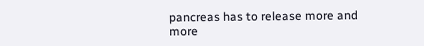pancreas has to release more and more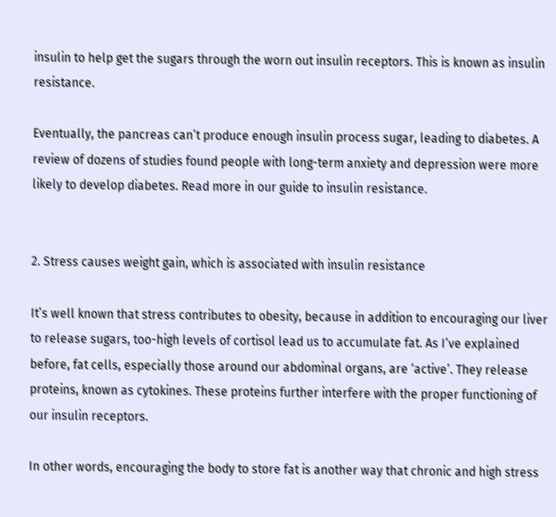insulin to help get the sugars through the worn out insulin receptors. This is known as insulin resistance.

Eventually, the pancreas can’t produce enough insulin process sugar, leading to diabetes. A review of dozens of studies found people with long-term anxiety and depression were more likely to develop diabetes. Read more in our guide to insulin resistance.


2. Stress causes weight gain, which is associated with insulin resistance

It’s well known that stress contributes to obesity, because in addition to encouraging our liver to release sugars, too-high levels of cortisol lead us to accumulate fat. As I’ve explained before, fat cells, especially those around our abdominal organs, are ‘active’. They release proteins, known as cytokines. These proteins further interfere with the proper functioning of our insulin receptors.

In other words, encouraging the body to store fat is another way that chronic and high stress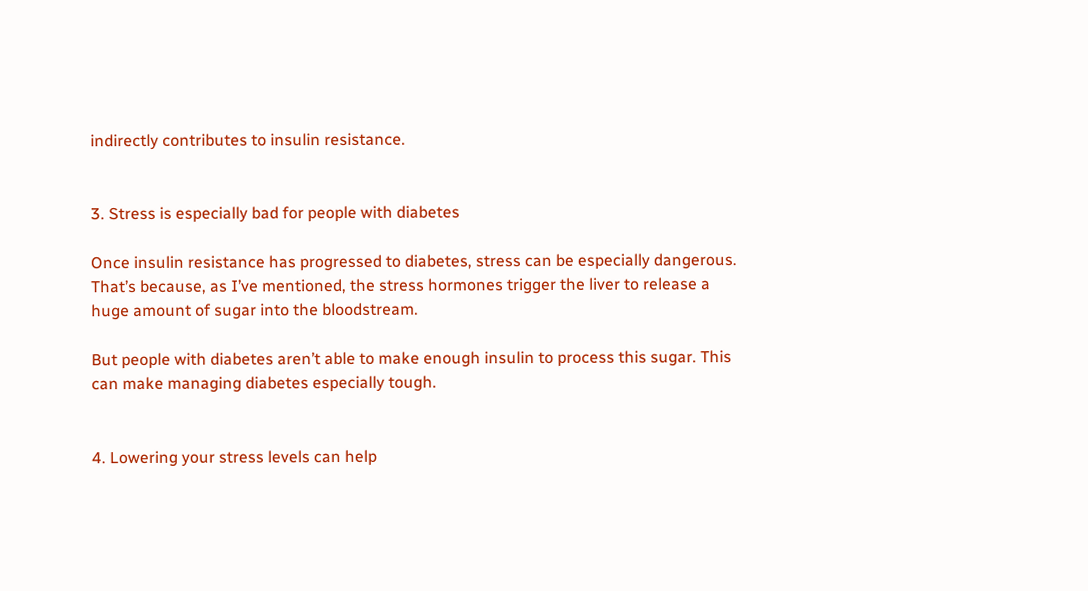indirectly contributes to insulin resistance.


3. Stress is especially bad for people with diabetes

Once insulin resistance has progressed to diabetes, stress can be especially dangerous. That’s because, as I’ve mentioned, the stress hormones trigger the liver to release a huge amount of sugar into the bloodstream.

But people with diabetes aren’t able to make enough insulin to process this sugar. This can make managing diabetes especially tough.


4. Lowering your stress levels can help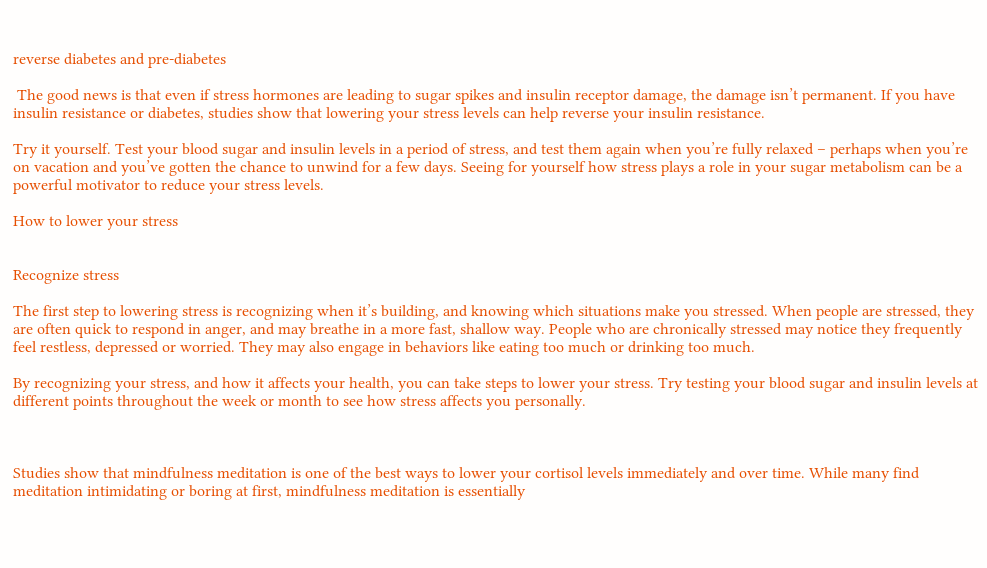reverse diabetes and pre-diabetes

 The good news is that even if stress hormones are leading to sugar spikes and insulin receptor damage, the damage isn’t permanent. If you have insulin resistance or diabetes, studies show that lowering your stress levels can help reverse your insulin resistance.

Try it yourself. Test your blood sugar and insulin levels in a period of stress, and test them again when you’re fully relaxed – perhaps when you’re on vacation and you’ve gotten the chance to unwind for a few days. Seeing for yourself how stress plays a role in your sugar metabolism can be a powerful motivator to reduce your stress levels.

How to lower your stress


Recognize stress

The first step to lowering stress is recognizing when it’s building, and knowing which situations make you stressed. When people are stressed, they are often quick to respond in anger, and may breathe in a more fast, shallow way. People who are chronically stressed may notice they frequently feel restless, depressed or worried. They may also engage in behaviors like eating too much or drinking too much.

By recognizing your stress, and how it affects your health, you can take steps to lower your stress. Try testing your blood sugar and insulin levels at different points throughout the week or month to see how stress affects you personally.



Studies show that mindfulness meditation is one of the best ways to lower your cortisol levels immediately and over time. While many find meditation intimidating or boring at first, mindfulness meditation is essentially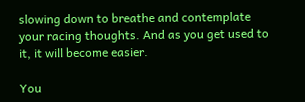slowing down to breathe and contemplate your racing thoughts. And as you get used to it, it will become easier.

You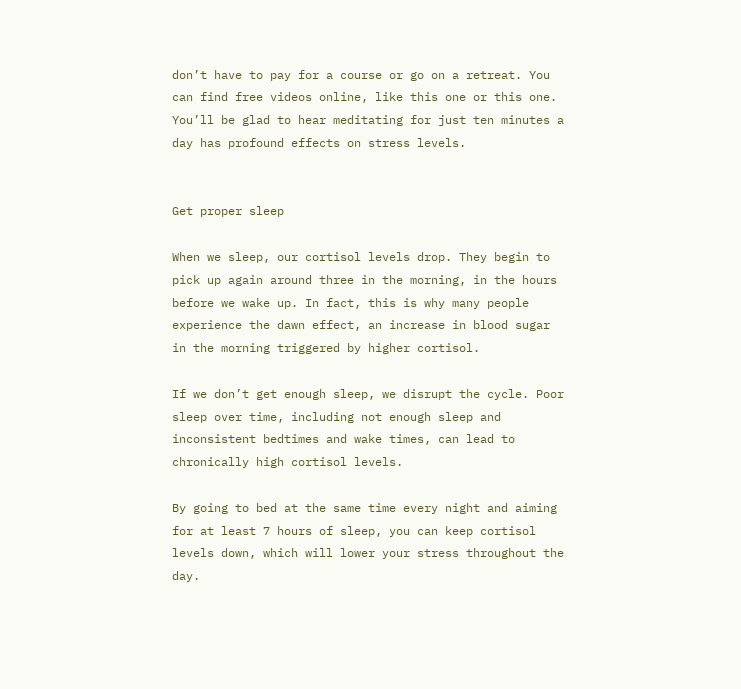don’t have to pay for a course or go on a retreat. You can find free videos online, like this one or this one. You’ll be glad to hear meditating for just ten minutes a day has profound effects on stress levels.


Get proper sleep

When we sleep, our cortisol levels drop. They begin to pick up again around three in the morning, in the hours before we wake up. In fact, this is why many people experience the dawn effect, an increase in blood sugar in the morning triggered by higher cortisol.

If we don’t get enough sleep, we disrupt the cycle. Poor sleep over time, including not enough sleep and inconsistent bedtimes and wake times, can lead to chronically high cortisol levels.

By going to bed at the same time every night and aiming for at least 7 hours of sleep, you can keep cortisol levels down, which will lower your stress throughout the day.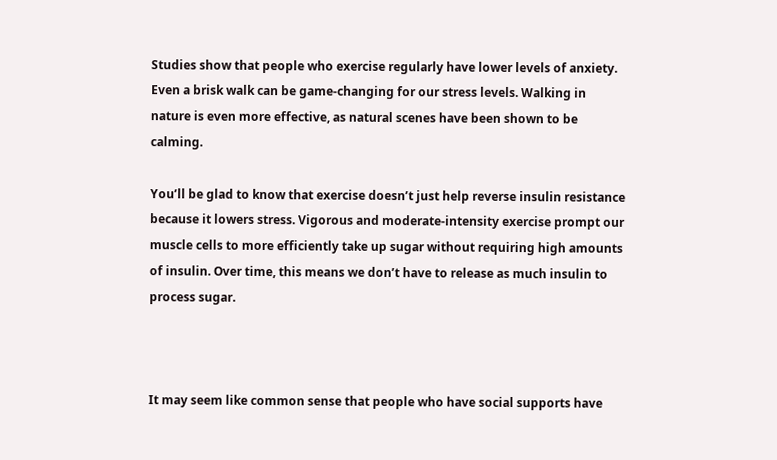Studies show that people who exercise regularly have lower levels of anxiety. Even a brisk walk can be game-changing for our stress levels. Walking in nature is even more effective, as natural scenes have been shown to be calming.

You’ll be glad to know that exercise doesn’t just help reverse insulin resistance because it lowers stress. Vigorous and moderate-intensity exercise prompt our muscle cells to more efficiently take up sugar without requiring high amounts of insulin. Over time, this means we don’t have to release as much insulin to process sugar.



It may seem like common sense that people who have social supports have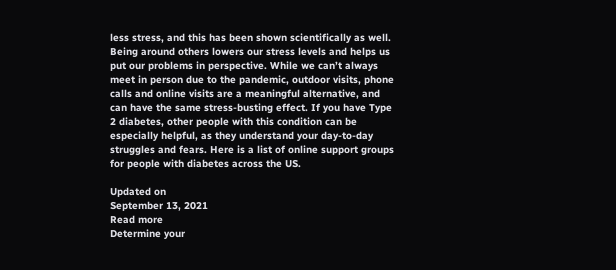less stress, and this has been shown scientifically as well. Being around others lowers our stress levels and helps us put our problems in perspective. While we can’t always meet in person due to the pandemic, outdoor visits, phone calls and online visits are a meaningful alternative, and can have the same stress-busting effect. If you have Type 2 diabetes, other people with this condition can be especially helpful, as they understand your day-to-day struggles and fears. Here is a list of online support groups for people with diabetes across the US.

Updated on
September 13, 2021
Read more
Determine your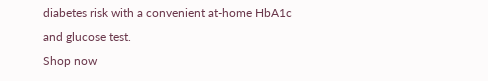diabetes risk with a convenient at-home HbA1c and glucose test.
Shop now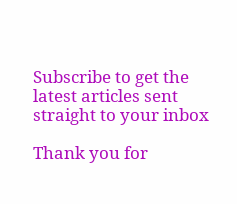Subscribe to get the latest articles sent straight to your inbox

Thank you for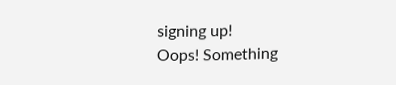signing up!
Oops! Something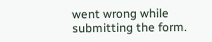went wrong while submitting the form.